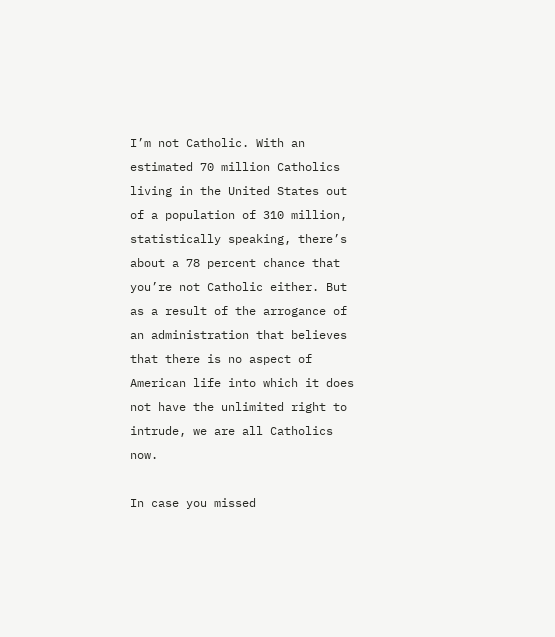I’m not Catholic. With an estimated 70 million Catholics living in the United States out of a population of 310 million, statistically speaking, there’s about a 78 percent chance that you’re not Catholic either. But as a result of the arrogance of an administration that believes that there is no aspect of American life into which it does not have the unlimited right to intrude, we are all Catholics now.

In case you missed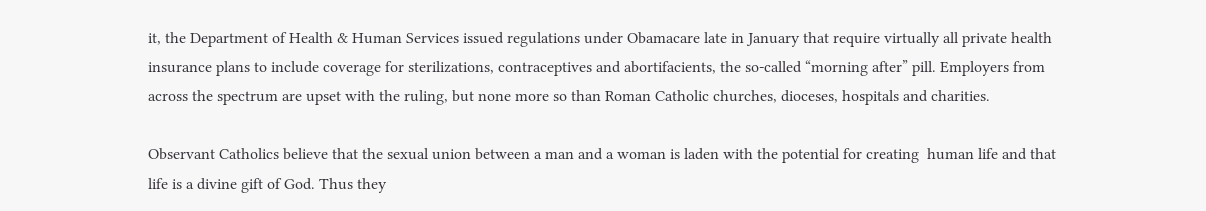it, the Department of Health & Human Services issued regulations under Obamacare late in January that require virtually all private health insurance plans to include coverage for sterilizations, contraceptives and abortifacients, the so-called “morning after” pill. Employers from across the spectrum are upset with the ruling, but none more so than Roman Catholic churches, dioceses, hospitals and charities.

Observant Catholics believe that the sexual union between a man and a woman is laden with the potential for creating  human life and that life is a divine gift of God. Thus they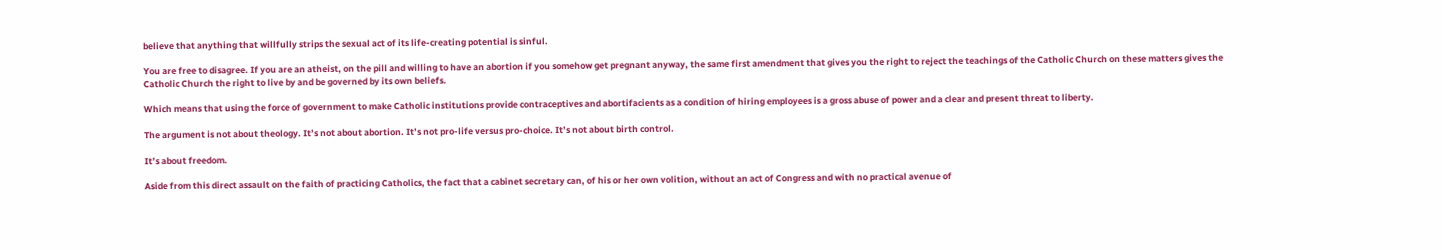believe that anything that willfully strips the sexual act of its life-creating potential is sinful.

You are free to disagree. If you are an atheist, on the pill and willing to have an abortion if you somehow get pregnant anyway, the same first amendment that gives you the right to reject the teachings of the Catholic Church on these matters gives the Catholic Church the right to live by and be governed by its own beliefs.

Which means that using the force of government to make Catholic institutions provide contraceptives and abortifacients as a condition of hiring employees is a gross abuse of power and a clear and present threat to liberty.

The argument is not about theology. It’s not about abortion. It’s not pro-life versus pro-choice. It’s not about birth control.

It’s about freedom.

Aside from this direct assault on the faith of practicing Catholics, the fact that a cabinet secretary can, of his or her own volition, without an act of Congress and with no practical avenue of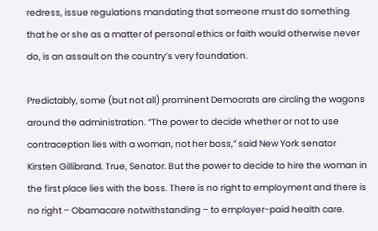redress, issue regulations mandating that someone must do something that he or she as a matter of personal ethics or faith would otherwise never do, is an assault on the country’s very foundation.

Predictably, some (but not all) prominent Democrats are circling the wagons around the administration. “The power to decide whether or not to use contraception lies with a woman, not her boss,” said New York senator Kirsten Gillibrand. True, Senator. But the power to decide to hire the woman in the first place lies with the boss. There is no right to employment and there is no right – Obamacare notwithstanding – to employer-paid health care.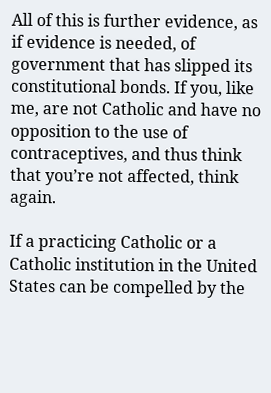All of this is further evidence, as if evidence is needed, of government that has slipped its constitutional bonds. If you, like me, are not Catholic and have no opposition to the use of contraceptives, and thus think that you’re not affected, think again.

If a practicing Catholic or a Catholic institution in the United States can be compelled by the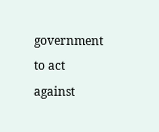government to act against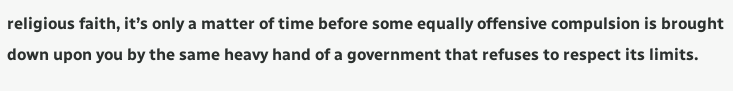religious faith, it’s only a matter of time before some equally offensive compulsion is brought down upon you by the same heavy hand of a government that refuses to respect its limits.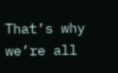That’s why we’re all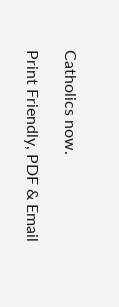Catholics now.

Print Friendly, PDF & Email